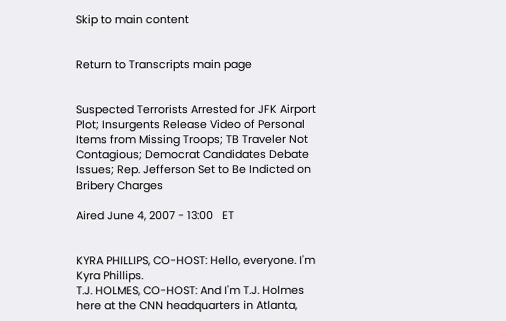Skip to main content


Return to Transcripts main page


Suspected Terrorists Arrested for JFK Airport Plot; Insurgents Release Video of Personal Items from Missing Troops; TB Traveler Not Contagious; Democrat Candidates Debate Issues; Rep. Jefferson Set to Be Indicted on Bribery Charges

Aired June 4, 2007 - 13:00   ET


KYRA PHILLIPS, CO-HOST: Hello, everyone. I'm Kyra Phillips.
T.J. HOLMES, CO-HOST: And I'm T.J. Holmes here at the CNN headquarters in Atlanta,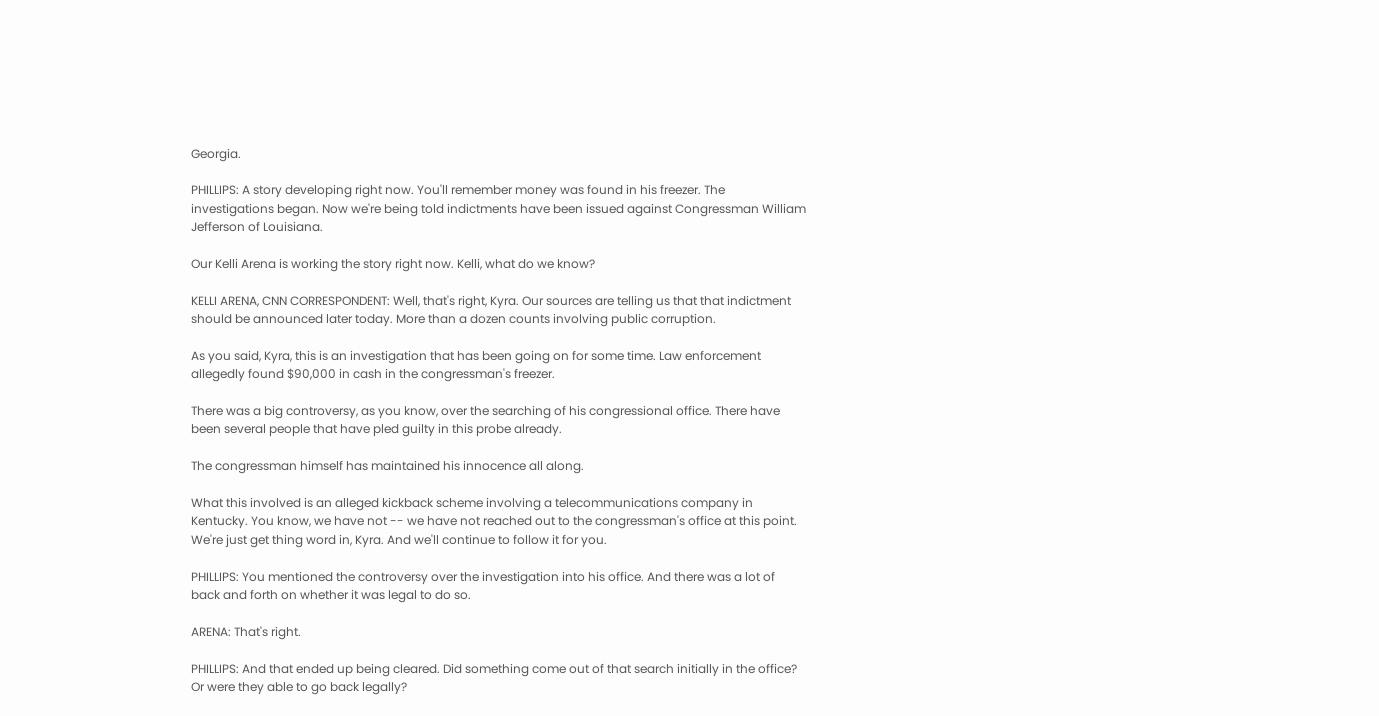Georgia.

PHILLIPS: A story developing right now. You'll remember money was found in his freezer. The investigations began. Now we're being told indictments have been issued against Congressman William Jefferson of Louisiana.

Our Kelli Arena is working the story right now. Kelli, what do we know?

KELLI ARENA, CNN CORRESPONDENT: Well, that's right, Kyra. Our sources are telling us that that indictment should be announced later today. More than a dozen counts involving public corruption.

As you said, Kyra, this is an investigation that has been going on for some time. Law enforcement allegedly found $90,000 in cash in the congressman's freezer.

There was a big controversy, as you know, over the searching of his congressional office. There have been several people that have pled guilty in this probe already.

The congressman himself has maintained his innocence all along.

What this involved is an alleged kickback scheme involving a telecommunications company in Kentucky. You know, we have not -- we have not reached out to the congressman's office at this point. We're just get thing word in, Kyra. And we'll continue to follow it for you.

PHILLIPS: You mentioned the controversy over the investigation into his office. And there was a lot of back and forth on whether it was legal to do so.

ARENA: That's right.

PHILLIPS: And that ended up being cleared. Did something come out of that search initially in the office? Or were they able to go back legally?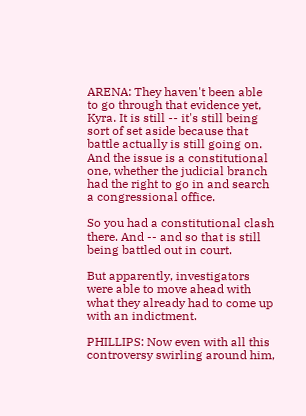ARENA: They haven't been able to go through that evidence yet, Kyra. It is still -- it's still being sort of set aside because that battle actually is still going on. And the issue is a constitutional one, whether the judicial branch had the right to go in and search a congressional office.

So you had a constitutional clash there. And -- and so that is still being battled out in court.

But apparently, investigators were able to move ahead with what they already had to come up with an indictment.

PHILLIPS: Now even with all this controversy swirling around him,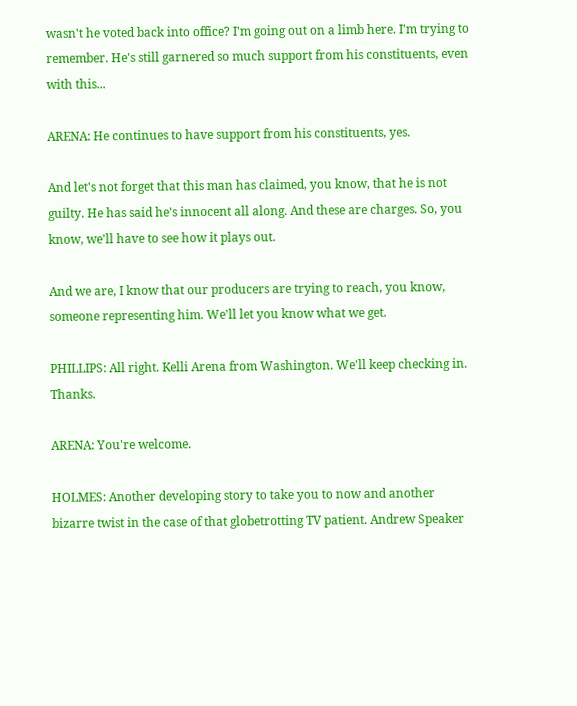wasn't he voted back into office? I'm going out on a limb here. I'm trying to remember. He's still garnered so much support from his constituents, even with this...

ARENA: He continues to have support from his constituents, yes.

And let's not forget that this man has claimed, you know, that he is not guilty. He has said he's innocent all along. And these are charges. So, you know, we'll have to see how it plays out.

And we are, I know that our producers are trying to reach, you know, someone representing him. We'll let you know what we get.

PHILLIPS: All right. Kelli Arena from Washington. We'll keep checking in. Thanks.

ARENA: You're welcome.

HOLMES: Another developing story to take you to now and another bizarre twist in the case of that globetrotting TV patient. Andrew Speaker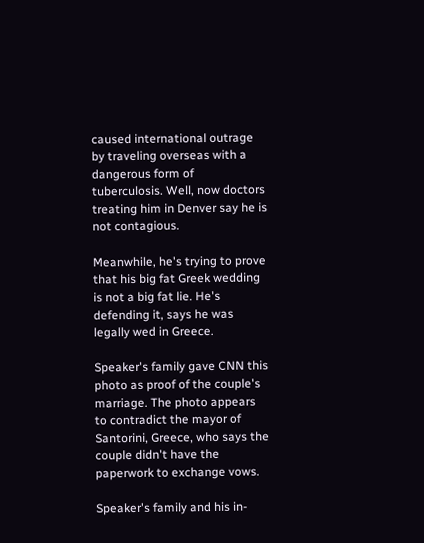caused international outrage by traveling overseas with a dangerous form of tuberculosis. Well, now doctors treating him in Denver say he is not contagious.

Meanwhile, he's trying to prove that his big fat Greek wedding is not a big fat lie. He's defending it, says he was legally wed in Greece.

Speaker's family gave CNN this photo as proof of the couple's marriage. The photo appears to contradict the mayor of Santorini, Greece, who says the couple didn't have the paperwork to exchange vows.

Speaker's family and his in-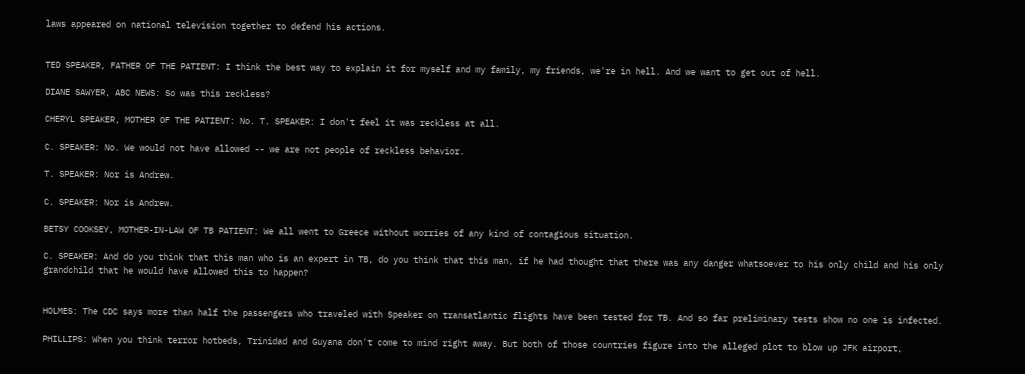laws appeared on national television together to defend his actions.


TED SPEAKER, FATHER OF THE PATIENT: I think the best way to explain it for myself and my family, my friends, we're in hell. And we want to get out of hell.

DIANE SAWYER, ABC NEWS: So was this reckless?

CHERYL SPEAKER, MOTHER OF THE PATIENT: No. T. SPEAKER: I don't feel it was reckless at all.

C. SPEAKER: No. We would not have allowed -- we are not people of reckless behavior.

T. SPEAKER: Nor is Andrew.

C. SPEAKER: Nor is Andrew.

BETSY COOKSEY, MOTHER-IN-LAW OF TB PATIENT: We all went to Greece without worries of any kind of contagious situation.

C. SPEAKER: And do you think that this man who is an expert in TB, do you think that this man, if he had thought that there was any danger whatsoever to his only child and his only grandchild that he would have allowed this to happen?


HOLMES: The CDC says more than half the passengers who traveled with Speaker on transatlantic flights have been tested for TB. And so far preliminary tests show no one is infected.

PHILLIPS: When you think terror hotbeds, Trinidad and Guyana don't come to mind right away. But both of those countries figure into the alleged plot to blow up JFK airport,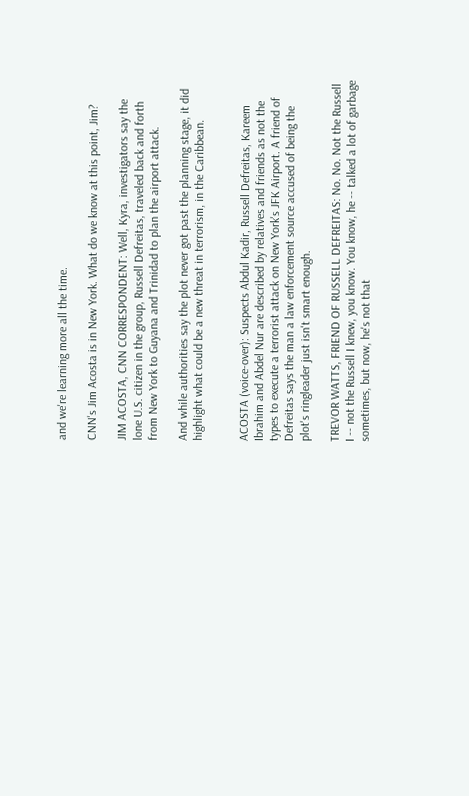and we're learning more all the time.

CNN's Jim Acosta is in New York. What do we know at this point, Jim?

JIM ACOSTA, CNN CORRESPONDENT: Well, Kyra, investigators say the lone U.S. citizen in the group, Russell Defreitas, traveled back and forth from New York to Guyana and Trinidad to plan the airport attack.

And while authorities say the plot never got past the planning stage, it did highlight what could be a new threat in terrorism, in the Caribbean.


ACOSTA (voice-over): Suspects Abdul Kadir, Russell Defreitas, Kareem Ibrahim and Abdel Nur are described by relatives and friends as not the types to execute a terrorist attack on New York's JFK Airport. A friend of Defreitas says the man a law enforcement source accused of being the plot's ringleader just isn't smart enough.

TREVOR WATTS, FRIEND OF RUSSELL DEFREITAS: No. No. Not the Russell I -- not the Russell I knew, you know. You know, he -- talked a lot of garbage sometimes, but now, he's not that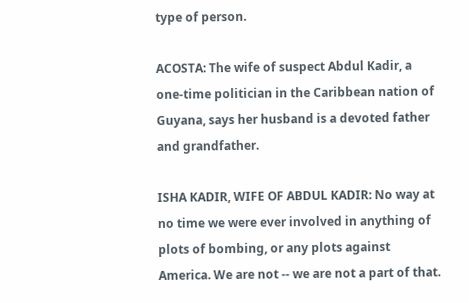type of person.

ACOSTA: The wife of suspect Abdul Kadir, a one-time politician in the Caribbean nation of Guyana, says her husband is a devoted father and grandfather.

ISHA KADIR, WIFE OF ABDUL KADIR: No way at no time we were ever involved in anything of plots of bombing, or any plots against America. We are not -- we are not a part of that.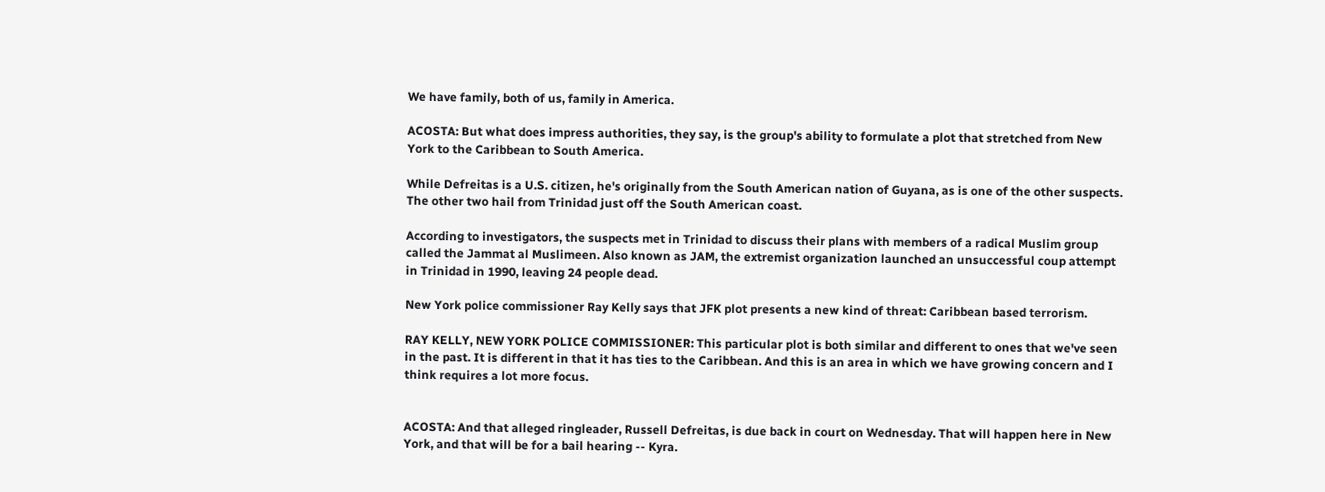We have family, both of us, family in America.

ACOSTA: But what does impress authorities, they say, is the group's ability to formulate a plot that stretched from New York to the Caribbean to South America.

While Defreitas is a U.S. citizen, he's originally from the South American nation of Guyana, as is one of the other suspects. The other two hail from Trinidad just off the South American coast.

According to investigators, the suspects met in Trinidad to discuss their plans with members of a radical Muslim group called the Jammat al Muslimeen. Also known as JAM, the extremist organization launched an unsuccessful coup attempt in Trinidad in 1990, leaving 24 people dead.

New York police commissioner Ray Kelly says that JFK plot presents a new kind of threat: Caribbean based terrorism.

RAY KELLY, NEW YORK POLICE COMMISSIONER: This particular plot is both similar and different to ones that we've seen in the past. It is different in that it has ties to the Caribbean. And this is an area in which we have growing concern and I think requires a lot more focus.


ACOSTA: And that alleged ringleader, Russell Defreitas, is due back in court on Wednesday. That will happen here in New York, and that will be for a bail hearing -- Kyra.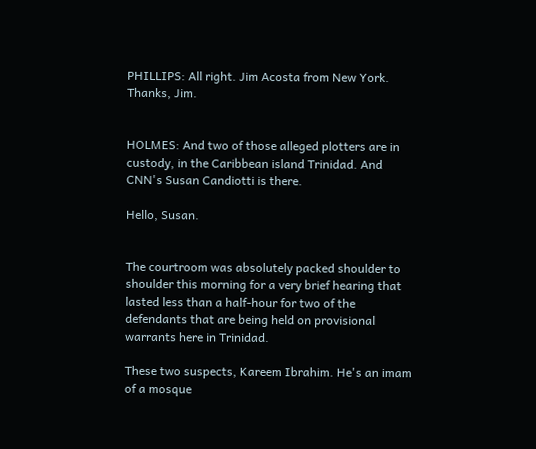PHILLIPS: All right. Jim Acosta from New York. Thanks, Jim.


HOLMES: And two of those alleged plotters are in custody, in the Caribbean island Trinidad. And CNN's Susan Candiotti is there.

Hello, Susan.


The courtroom was absolutely packed shoulder to shoulder this morning for a very brief hearing that lasted less than a half-hour for two of the defendants that are being held on provisional warrants here in Trinidad.

These two suspects, Kareem Ibrahim. He's an imam of a mosque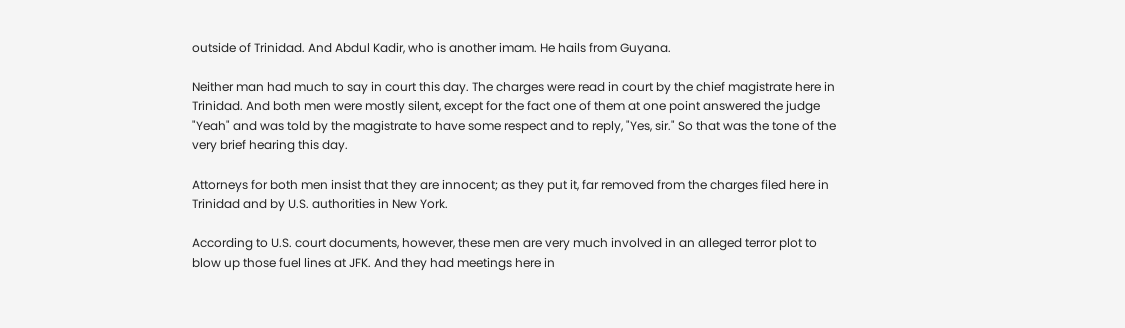outside of Trinidad. And Abdul Kadir, who is another imam. He hails from Guyana.

Neither man had much to say in court this day. The charges were read in court by the chief magistrate here in Trinidad. And both men were mostly silent, except for the fact one of them at one point answered the judge "Yeah" and was told by the magistrate to have some respect and to reply, "Yes, sir." So that was the tone of the very brief hearing this day.

Attorneys for both men insist that they are innocent; as they put it, far removed from the charges filed here in Trinidad and by U.S. authorities in New York.

According to U.S. court documents, however, these men are very much involved in an alleged terror plot to blow up those fuel lines at JFK. And they had meetings here in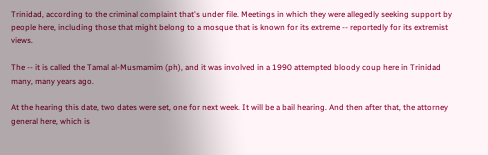Trinidad, according to the criminal complaint that's under file. Meetings in which they were allegedly seeking support by people here, including those that might belong to a mosque that is known for its extreme -- reportedly for its extremist views.

The -- it is called the Tamal al-Musmamim (ph), and it was involved in a 1990 attempted bloody coup here in Trinidad many, many years ago.

At the hearing this date, two dates were set, one for next week. It will be a bail hearing. And then after that, the attorney general here, which is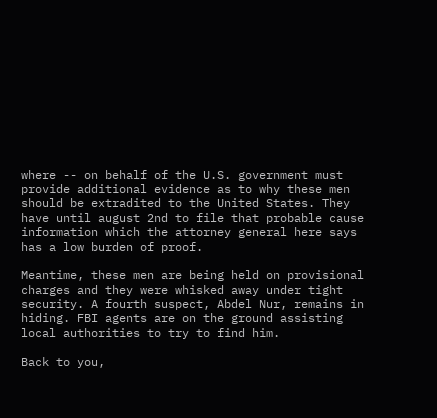where -- on behalf of the U.S. government must provide additional evidence as to why these men should be extradited to the United States. They have until august 2nd to file that probable cause information which the attorney general here says has a low burden of proof.

Meantime, these men are being held on provisional charges and they were whisked away under tight security. A fourth suspect, Abdel Nur, remains in hiding. FBI agents are on the ground assisting local authorities to try to find him.

Back to you,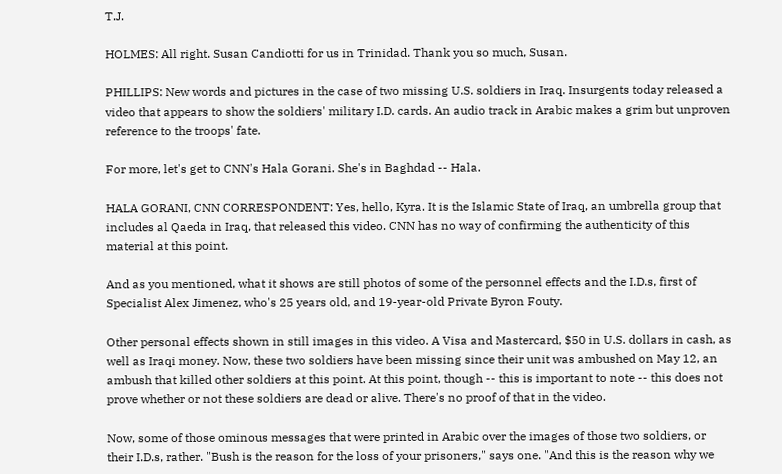T.J.

HOLMES: All right. Susan Candiotti for us in Trinidad. Thank you so much, Susan.

PHILLIPS: New words and pictures in the case of two missing U.S. soldiers in Iraq. Insurgents today released a video that appears to show the soldiers' military I.D. cards. An audio track in Arabic makes a grim but unproven reference to the troops' fate.

For more, let's get to CNN's Hala Gorani. She's in Baghdad -- Hala.

HALA GORANI, CNN CORRESPONDENT: Yes, hello, Kyra. It is the Islamic State of Iraq, an umbrella group that includes al Qaeda in Iraq, that released this video. CNN has no way of confirming the authenticity of this material at this point.

And as you mentioned, what it shows are still photos of some of the personnel effects and the I.D.s, first of Specialist Alex Jimenez, who's 25 years old, and 19-year-old Private Byron Fouty.

Other personal effects shown in still images in this video. A Visa and Mastercard, $50 in U.S. dollars in cash, as well as Iraqi money. Now, these two soldiers have been missing since their unit was ambushed on May 12, an ambush that killed other soldiers at this point. At this point, though -- this is important to note -- this does not prove whether or not these soldiers are dead or alive. There's no proof of that in the video.

Now, some of those ominous messages that were printed in Arabic over the images of those two soldiers, or their I.D.s, rather. "Bush is the reason for the loss of your prisoners," says one. "And this is the reason why we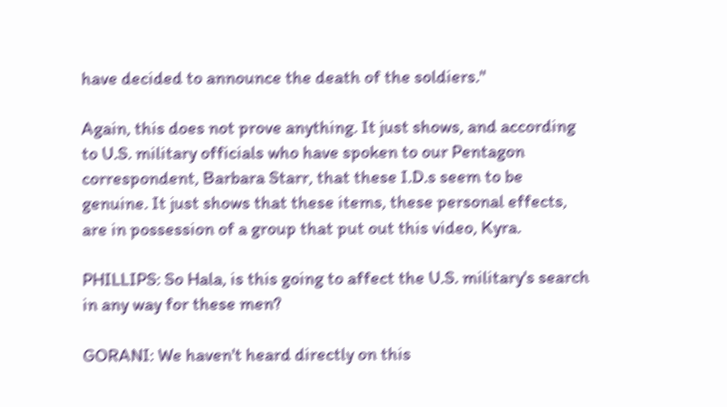have decided to announce the death of the soldiers."

Again, this does not prove anything. It just shows, and according to U.S. military officials who have spoken to our Pentagon correspondent, Barbara Starr, that these I.D.s seem to be genuine. It just shows that these items, these personal effects, are in possession of a group that put out this video, Kyra.

PHILLIPS: So Hala, is this going to affect the U.S. military's search in any way for these men?

GORANI: We haven't heard directly on this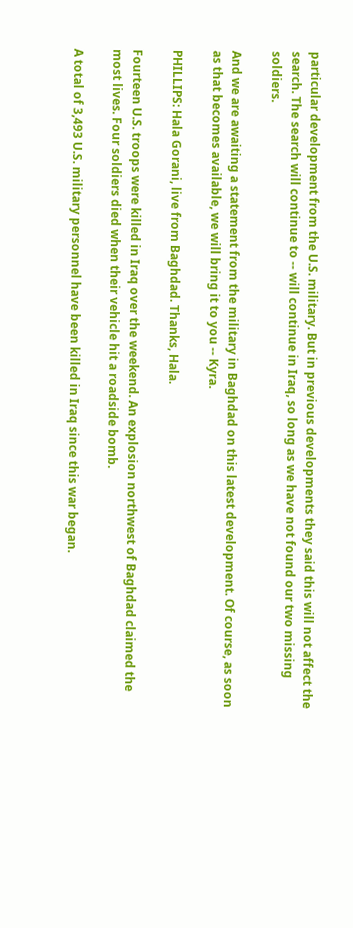particular development from the U.S. military. But in previous developments they said this will not affect the search. The search will continue to -- will continue in Iraq, so long as we have not found our two missing soldiers.

And we are awaiting a statement from the military in Baghdad on this latest development. Of course, as soon as that becomes available, we will bring it to you -- Kyra.

PHILLIPS: Hala Gorani, live from Baghdad. Thanks, Hala.

Fourteen U.S. troops were killed in Iraq over the weekend. An explosion northwest of Baghdad claimed the most lives. Four soldiers died when their vehicle hit a roadside bomb.

A total of 3,493 U.S. military personnel have been killed in Iraq since this war began.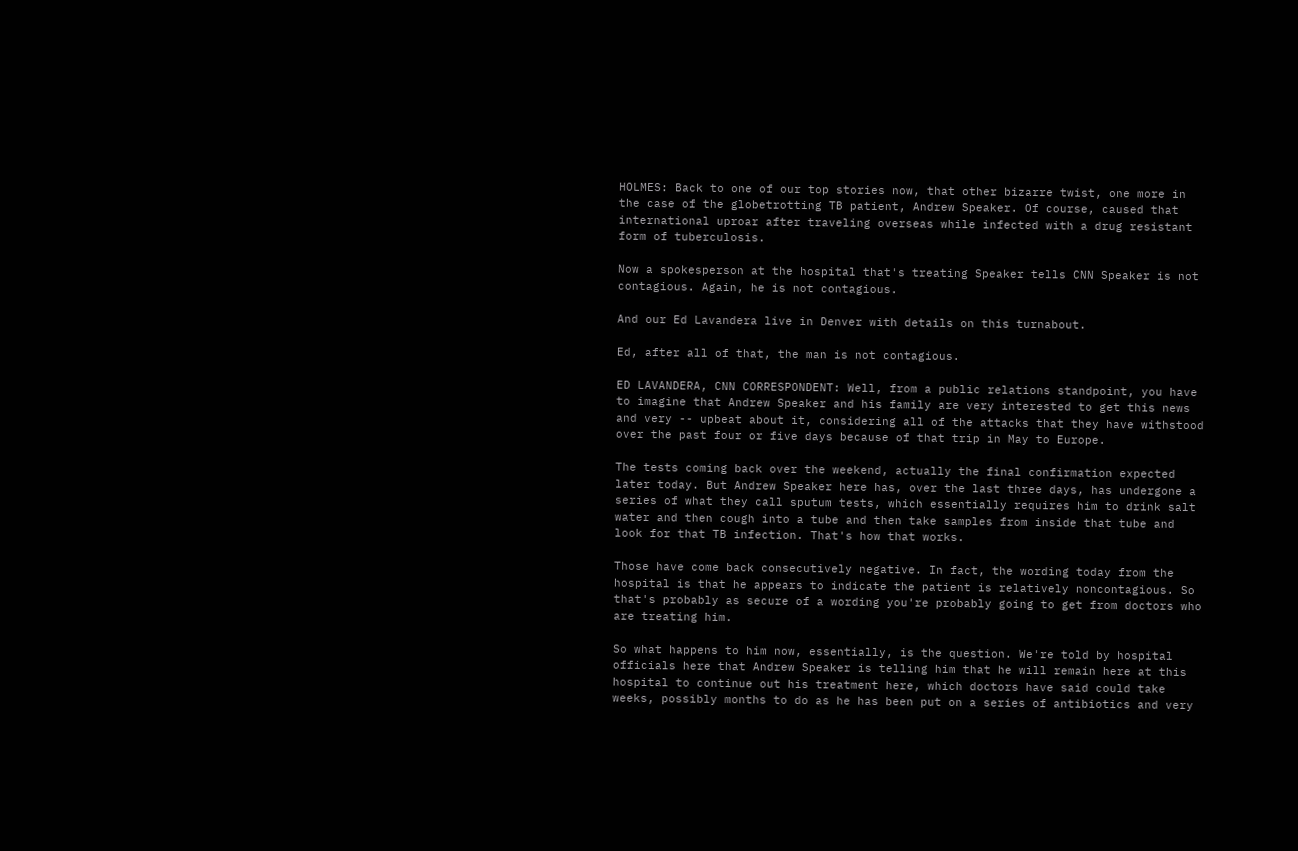HOLMES: Back to one of our top stories now, that other bizarre twist, one more in the case of the globetrotting TB patient, Andrew Speaker. Of course, caused that international uproar after traveling overseas while infected with a drug resistant form of tuberculosis.

Now a spokesperson at the hospital that's treating Speaker tells CNN Speaker is not contagious. Again, he is not contagious.

And our Ed Lavandera live in Denver with details on this turnabout.

Ed, after all of that, the man is not contagious.

ED LAVANDERA, CNN CORRESPONDENT: Well, from a public relations standpoint, you have to imagine that Andrew Speaker and his family are very interested to get this news and very -- upbeat about it, considering all of the attacks that they have withstood over the past four or five days because of that trip in May to Europe.

The tests coming back over the weekend, actually the final confirmation expected later today. But Andrew Speaker here has, over the last three days, has undergone a series of what they call sputum tests, which essentially requires him to drink salt water and then cough into a tube and then take samples from inside that tube and look for that TB infection. That's how that works.

Those have come back consecutively negative. In fact, the wording today from the hospital is that he appears to indicate the patient is relatively noncontagious. So that's probably as secure of a wording you're probably going to get from doctors who are treating him.

So what happens to him now, essentially, is the question. We're told by hospital officials here that Andrew Speaker is telling him that he will remain here at this hospital to continue out his treatment here, which doctors have said could take weeks, possibly months to do as he has been put on a series of antibiotics and very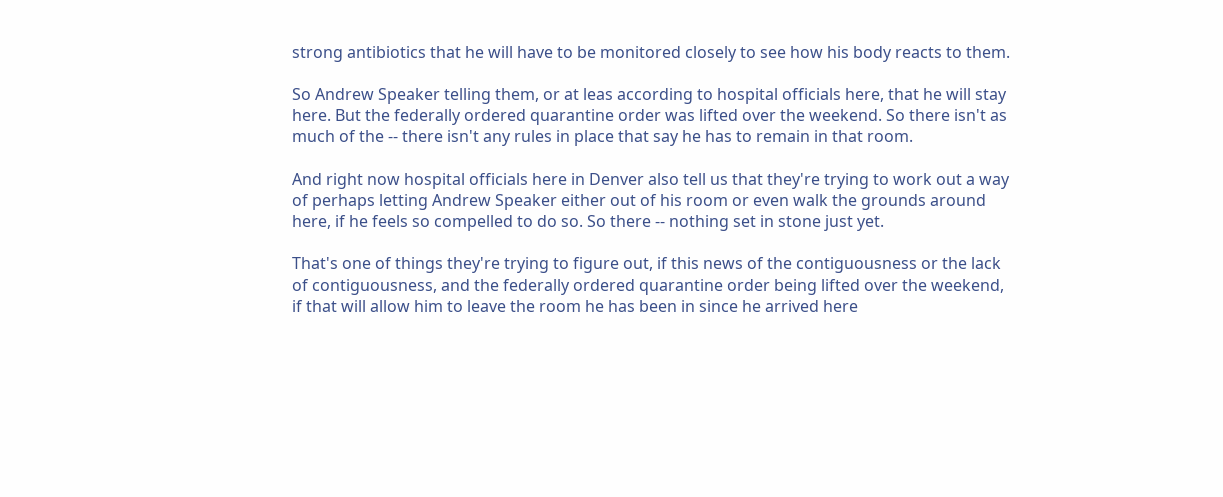strong antibiotics that he will have to be monitored closely to see how his body reacts to them.

So Andrew Speaker telling them, or at leas according to hospital officials here, that he will stay here. But the federally ordered quarantine order was lifted over the weekend. So there isn't as much of the -- there isn't any rules in place that say he has to remain in that room.

And right now hospital officials here in Denver also tell us that they're trying to work out a way of perhaps letting Andrew Speaker either out of his room or even walk the grounds around here, if he feels so compelled to do so. So there -- nothing set in stone just yet.

That's one of things they're trying to figure out, if this news of the contiguousness or the lack of contiguousness, and the federally ordered quarantine order being lifted over the weekend, if that will allow him to leave the room he has been in since he arrived here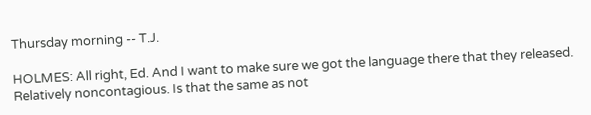Thursday morning -- T.J.

HOLMES: All right, Ed. And I want to make sure we got the language there that they released. Relatively noncontagious. Is that the same as not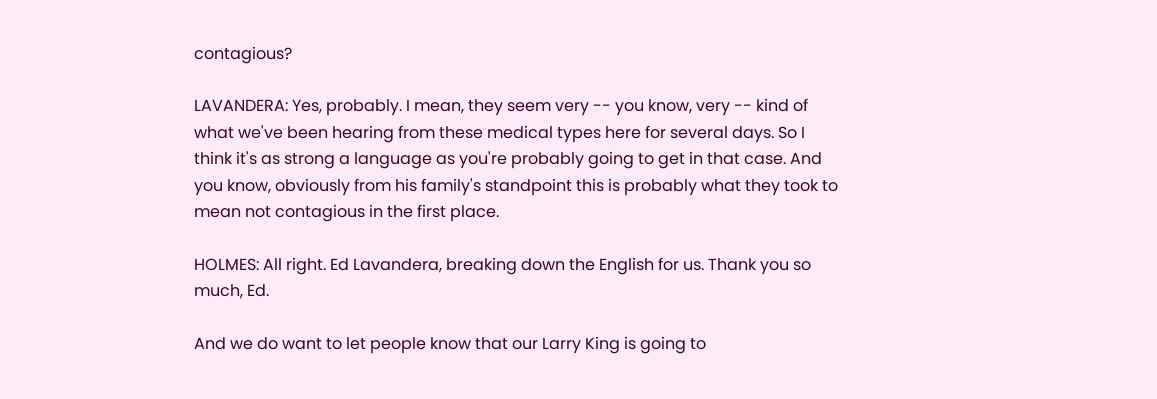contagious?

LAVANDERA: Yes, probably. I mean, they seem very -- you know, very -- kind of what we've been hearing from these medical types here for several days. So I think it's as strong a language as you're probably going to get in that case. And you know, obviously from his family's standpoint this is probably what they took to mean not contagious in the first place.

HOLMES: All right. Ed Lavandera, breaking down the English for us. Thank you so much, Ed.

And we do want to let people know that our Larry King is going to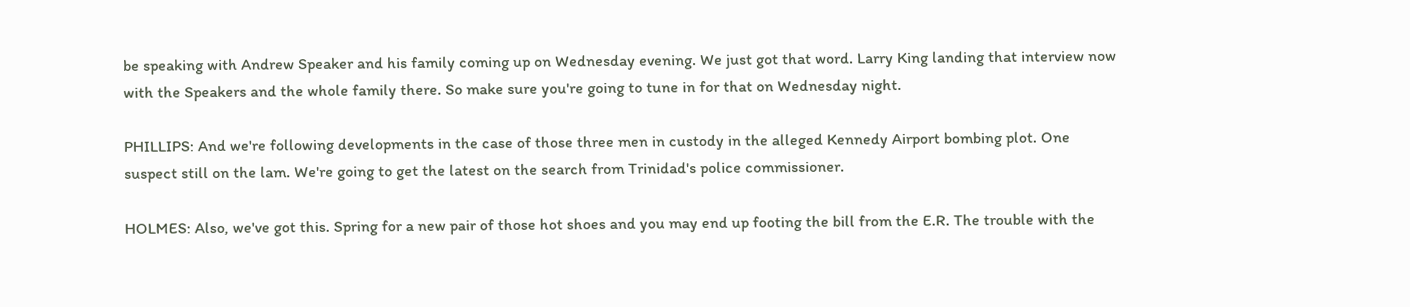be speaking with Andrew Speaker and his family coming up on Wednesday evening. We just got that word. Larry King landing that interview now with the Speakers and the whole family there. So make sure you're going to tune in for that on Wednesday night.

PHILLIPS: And we're following developments in the case of those three men in custody in the alleged Kennedy Airport bombing plot. One suspect still on the lam. We're going to get the latest on the search from Trinidad's police commissioner.

HOLMES: Also, we've got this. Spring for a new pair of those hot shoes and you may end up footing the bill from the E.R. The trouble with the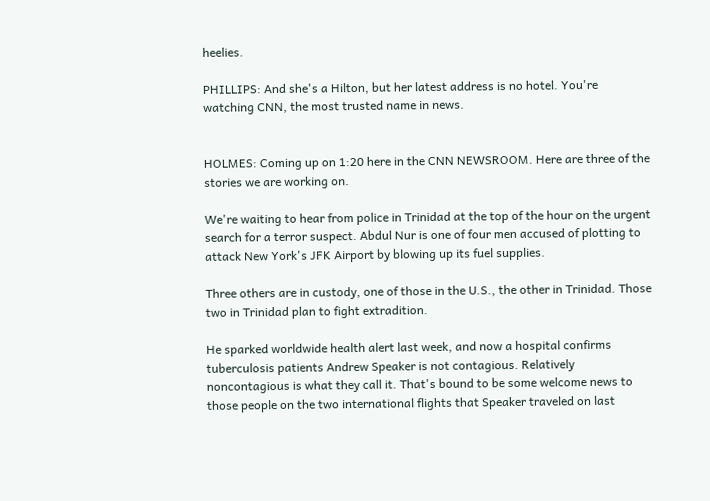heelies.

PHILLIPS: And she's a Hilton, but her latest address is no hotel. You're watching CNN, the most trusted name in news.


HOLMES: Coming up on 1:20 here in the CNN NEWSROOM. Here are three of the stories we are working on.

We're waiting to hear from police in Trinidad at the top of the hour on the urgent search for a terror suspect. Abdul Nur is one of four men accused of plotting to attack New York's JFK Airport by blowing up its fuel supplies.

Three others are in custody, one of those in the U.S., the other in Trinidad. Those two in Trinidad plan to fight extradition.

He sparked worldwide health alert last week, and now a hospital confirms tuberculosis patients Andrew Speaker is not contagious. Relatively noncontagious is what they call it. That's bound to be some welcome news to those people on the two international flights that Speaker traveled on last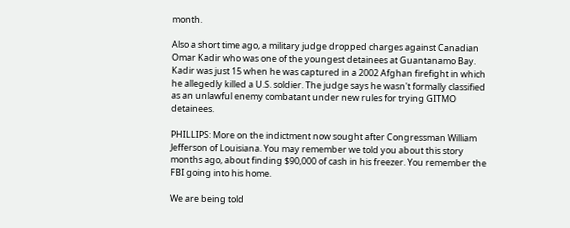month.

Also a short time ago, a military judge dropped charges against Canadian Omar Kadir who was one of the youngest detainees at Guantanamo Bay. Kadir was just 15 when he was captured in a 2002 Afghan firefight in which he allegedly killed a U.S. soldier. The judge says he wasn't formally classified as an unlawful enemy combatant under new rules for trying GITMO detainees.

PHILLIPS: More on the indictment now sought after Congressman William Jefferson of Louisiana. You may remember we told you about this story months ago, about finding $90,000 of cash in his freezer. You remember the FBI going into his home.

We are being told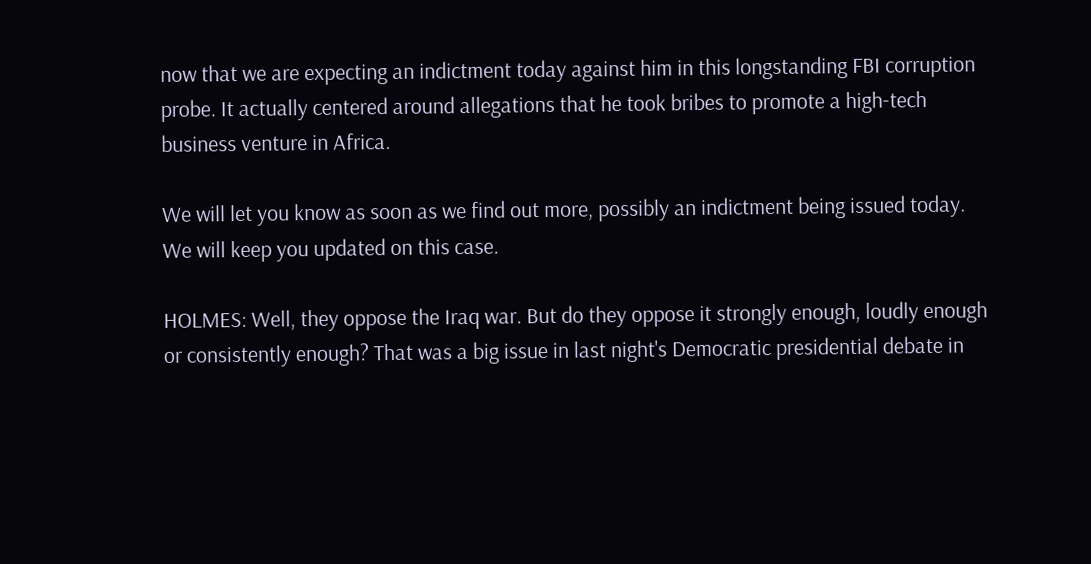now that we are expecting an indictment today against him in this longstanding FBI corruption probe. It actually centered around allegations that he took bribes to promote a high-tech business venture in Africa.

We will let you know as soon as we find out more, possibly an indictment being issued today. We will keep you updated on this case.

HOLMES: Well, they oppose the Iraq war. But do they oppose it strongly enough, loudly enough or consistently enough? That was a big issue in last night's Democratic presidential debate in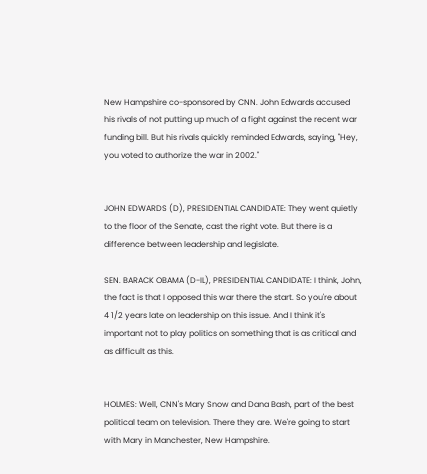New Hampshire co-sponsored by CNN. John Edwards accused his rivals of not putting up much of a fight against the recent war funding bill. But his rivals quickly reminded Edwards, saying, "Hey, you voted to authorize the war in 2002."


JOHN EDWARDS (D), PRESIDENTIAL CANDIDATE: They went quietly to the floor of the Senate, cast the right vote. But there is a difference between leadership and legislate.

SEN. BARACK OBAMA (D-IL), PRESIDENTIAL CANDIDATE: I think, John, the fact is that I opposed this war there the start. So you're about 4 1/2 years late on leadership on this issue. And I think it's important not to play politics on something that is as critical and as difficult as this.


HOLMES: Well, CNN's Mary Snow and Dana Bash, part of the best political team on television. There they are. We're going to start with Mary in Manchester, New Hampshire.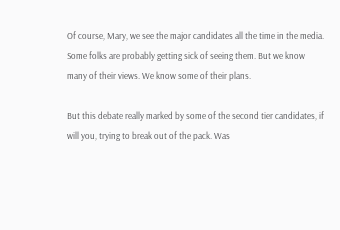Of course, Mary, we see the major candidates all the time in the media. Some folks are probably getting sick of seeing them. But we know many of their views. We know some of their plans.

But this debate really marked by some of the second tier candidates, if will you, trying to break out of the pack. Was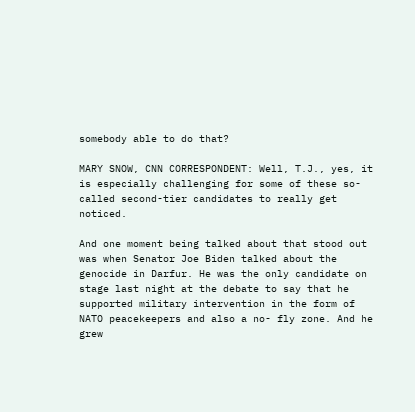somebody able to do that?

MARY SNOW, CNN CORRESPONDENT: Well, T.J., yes, it is especially challenging for some of these so-called second-tier candidates to really get noticed.

And one moment being talked about that stood out was when Senator Joe Biden talked about the genocide in Darfur. He was the only candidate on stage last night at the debate to say that he supported military intervention in the form of NATO peacekeepers and also a no- fly zone. And he grew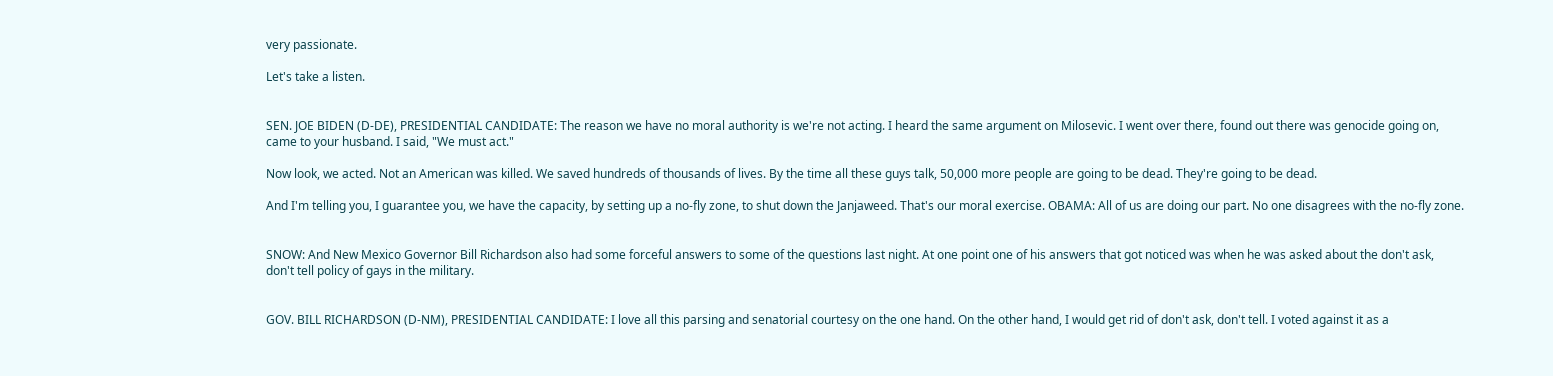very passionate.

Let's take a listen.


SEN. JOE BIDEN (D-DE), PRESIDENTIAL CANDIDATE: The reason we have no moral authority is we're not acting. I heard the same argument on Milosevic. I went over there, found out there was genocide going on, came to your husband. I said, "We must act."

Now look, we acted. Not an American was killed. We saved hundreds of thousands of lives. By the time all these guys talk, 50,000 more people are going to be dead. They're going to be dead.

And I'm telling you, I guarantee you, we have the capacity, by setting up a no-fly zone, to shut down the Janjaweed. That's our moral exercise. OBAMA: All of us are doing our part. No one disagrees with the no-fly zone.


SNOW: And New Mexico Governor Bill Richardson also had some forceful answers to some of the questions last night. At one point one of his answers that got noticed was when he was asked about the don't ask, don't tell policy of gays in the military.


GOV. BILL RICHARDSON (D-NM), PRESIDENTIAL CANDIDATE: I love all this parsing and senatorial courtesy on the one hand. On the other hand, I would get rid of don't ask, don't tell. I voted against it as a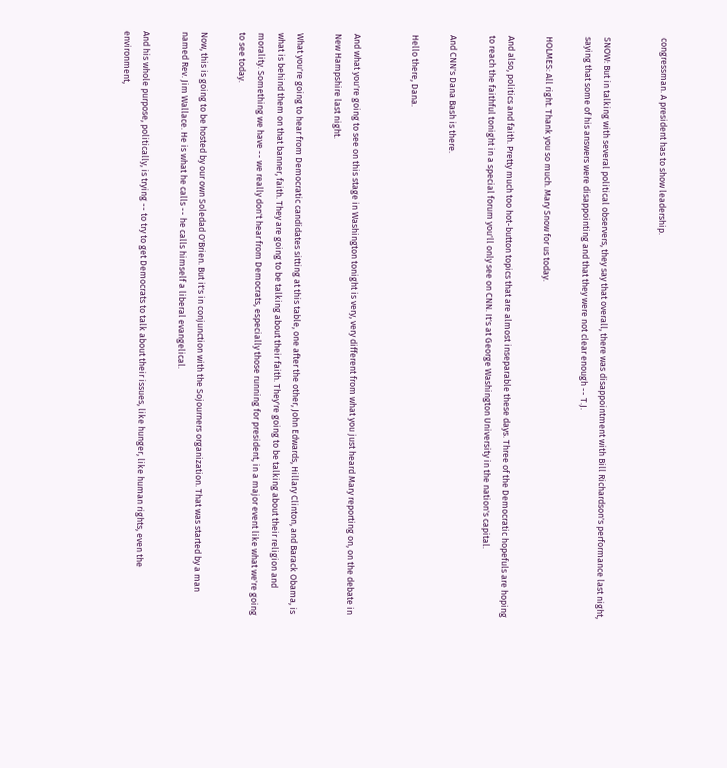congressman. A president has to show leadership.


SNOW: But in talking with several political observers, they say that overall, there was disappointment with Bill Richardson's performance last night, saying that some of his answers were disappointing and that they were not clear enough -- T.J.

HOLMES: All right. Thank you so much. Mary Snow for us today.

And also, politics and faith. Pretty much too hot-button topics that are almost inseparable these days. Three of the Democratic hopefuls are hoping to reach the faithful tonight in a special forum you'll only see on CNN. It's at George Washington University in the nation's capital.

And CNN's Dana Bash is there.

Hello there, Dana.


And what you're going to see on this stage in Washington tonight is very, very different from what you just heard Mary reporting on, on the debate in New Hampshire last night.

What you're going to hear from Democratic candidates sitting at this table, one after the other, John Edwards, Hillary Clinton, and Barack Obama, is what is behind them on that banner, faith. They are going to be talking about their faith. They're going to be talking about their religion and morality. Something we have -- we really don't hear from Democrats, especially those running for president, in a major event like what we're going to see today.

Now, this is going to be hosted by our own Soledad O'Brien. But it's in conjunction with the Sojourners organization. That was started by a man named Rev. Jim Wallace. He is what he calls -- he calls himself a liberal evangelical.

And his whole purpose, politically, is trying -- to try to get Democrats to talk about their issues, like hunger, like human rights, even the environment,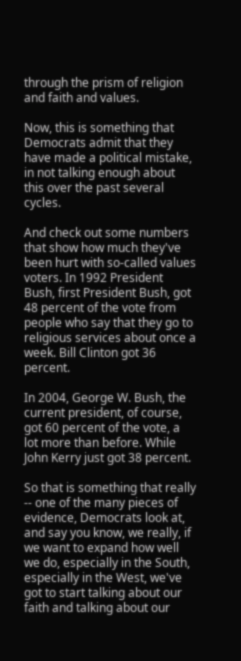through the prism of religion and faith and values.

Now, this is something that Democrats admit that they have made a political mistake, in not talking enough about this over the past several cycles.

And check out some numbers that show how much they've been hurt with so-called values voters. In 1992 President Bush, first President Bush, got 48 percent of the vote from people who say that they go to religious services about once a week. Bill Clinton got 36 percent.

In 2004, George W. Bush, the current president, of course, got 60 percent of the vote, a lot more than before. While John Kerry just got 38 percent.

So that is something that really -- one of the many pieces of evidence, Democrats look at, and say you know, we really, if we want to expand how well we do, especially in the South, especially in the West, we've got to start talking about our faith and talking about our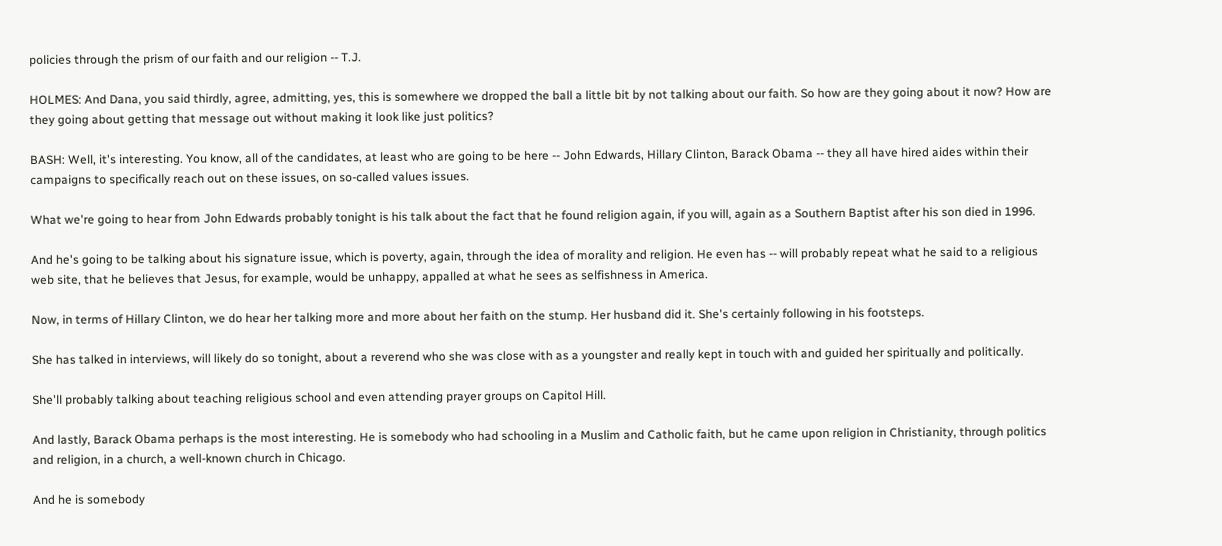policies through the prism of our faith and our religion -- T.J.

HOLMES: And Dana, you said thirdly, agree, admitting, yes, this is somewhere we dropped the ball a little bit by not talking about our faith. So how are they going about it now? How are they going about getting that message out without making it look like just politics?

BASH: Well, it's interesting. You know, all of the candidates, at least who are going to be here -- John Edwards, Hillary Clinton, Barack Obama -- they all have hired aides within their campaigns to specifically reach out on these issues, on so-called values issues.

What we're going to hear from John Edwards probably tonight is his talk about the fact that he found religion again, if you will, again as a Southern Baptist after his son died in 1996.

And he's going to be talking about his signature issue, which is poverty, again, through the idea of morality and religion. He even has -- will probably repeat what he said to a religious web site, that he believes that Jesus, for example, would be unhappy, appalled at what he sees as selfishness in America.

Now, in terms of Hillary Clinton, we do hear her talking more and more about her faith on the stump. Her husband did it. She's certainly following in his footsteps.

She has talked in interviews, will likely do so tonight, about a reverend who she was close with as a youngster and really kept in touch with and guided her spiritually and politically.

She'll probably talking about teaching religious school and even attending prayer groups on Capitol Hill.

And lastly, Barack Obama perhaps is the most interesting. He is somebody who had schooling in a Muslim and Catholic faith, but he came upon religion in Christianity, through politics and religion, in a church, a well-known church in Chicago.

And he is somebody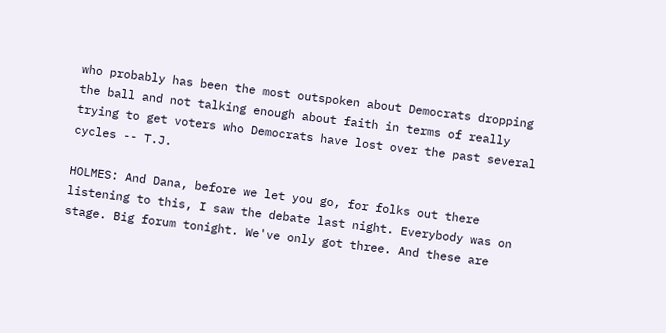who probably has been the most outspoken about Democrats dropping the ball and not talking enough about faith in terms of really trying to get voters who Democrats have lost over the past several cycles -- T.J.

HOLMES: And Dana, before we let you go, for folks out there listening to this, I saw the debate last night. Everybody was on stage. Big forum tonight. We've only got three. And these are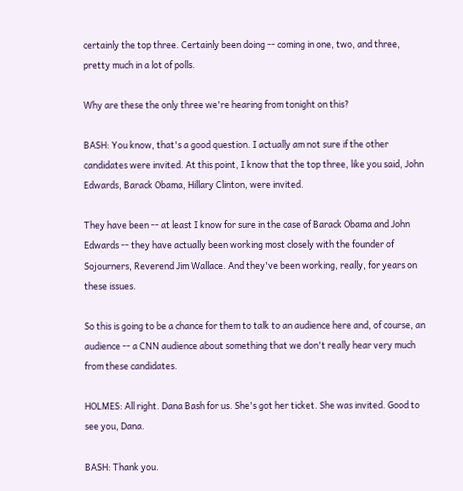certainly the top three. Certainly been doing -- coming in one, two, and three, pretty much in a lot of polls.

Why are these the only three we're hearing from tonight on this?

BASH: You know, that's a good question. I actually am not sure if the other candidates were invited. At this point, I know that the top three, like you said, John Edwards, Barack Obama, Hillary Clinton, were invited.

They have been -- at least I know for sure in the case of Barack Obama and John Edwards -- they have actually been working most closely with the founder of Sojourners, Reverend Jim Wallace. And they've been working, really, for years on these issues.

So this is going to be a chance for them to talk to an audience here and, of course, an audience -- a CNN audience about something that we don't really hear very much from these candidates.

HOLMES: All right. Dana Bash for us. She's got her ticket. She was invited. Good to see you, Dana.

BASH: Thank you.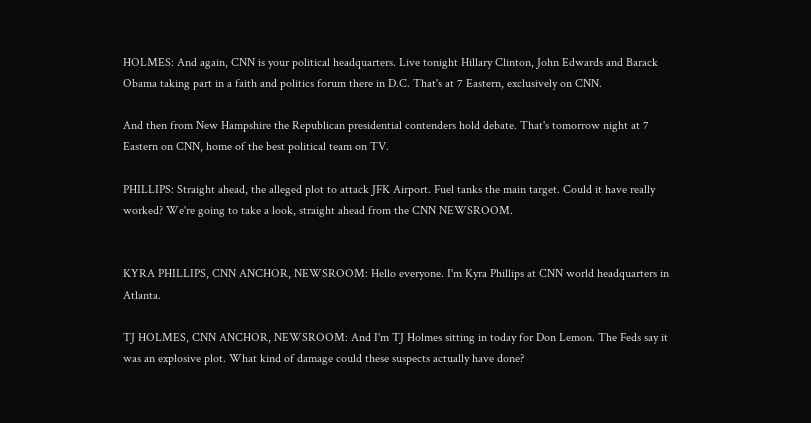HOLMES: And again, CNN is your political headquarters. Live tonight Hillary Clinton, John Edwards and Barack Obama taking part in a faith and politics forum there in D.C. That's at 7 Eastern, exclusively on CNN.

And then from New Hampshire the Republican presidential contenders hold debate. That's tomorrow night at 7 Eastern on CNN, home of the best political team on TV.

PHILLIPS: Straight ahead, the alleged plot to attack JFK Airport. Fuel tanks the main target. Could it have really worked? We're going to take a look, straight ahead from the CNN NEWSROOM.


KYRA PHILLIPS, CNN ANCHOR, NEWSROOM: Hello everyone. I'm Kyra Phillips at CNN world headquarters in Atlanta.

TJ HOLMES, CNN ANCHOR, NEWSROOM: And I'm TJ Holmes sitting in today for Don Lemon. The Feds say it was an explosive plot. What kind of damage could these suspects actually have done?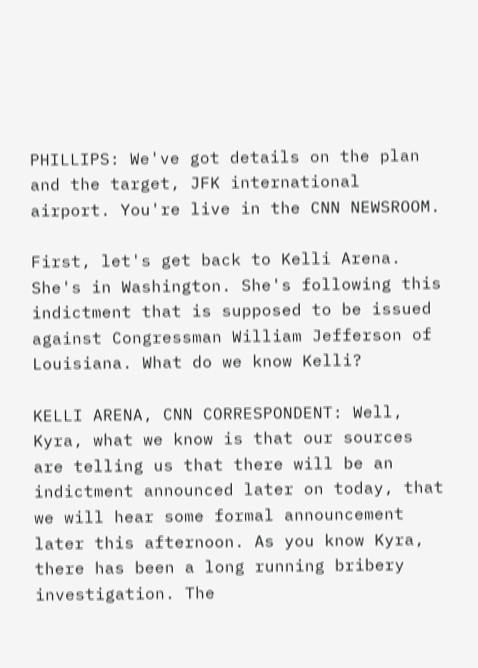PHILLIPS: We've got details on the plan and the target, JFK international airport. You're live in the CNN NEWSROOM.

First, let's get back to Kelli Arena. She's in Washington. She's following this indictment that is supposed to be issued against Congressman William Jefferson of Louisiana. What do we know Kelli?

KELLI ARENA, CNN CORRESPONDENT: Well, Kyra, what we know is that our sources are telling us that there will be an indictment announced later on today, that we will hear some formal announcement later this afternoon. As you know Kyra, there has been a long running bribery investigation. The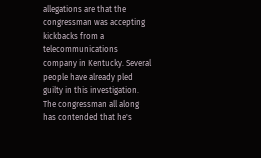allegations are that the congressman was accepting kickbacks from a telecommunications company in Kentucky. Several people have already pled guilty in this investigation. The congressman all along has contended that he's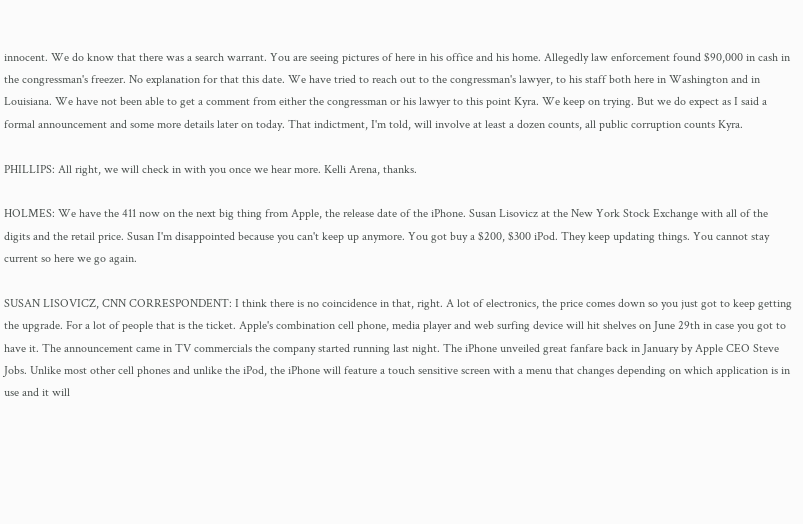innocent. We do know that there was a search warrant. You are seeing pictures of here in his office and his home. Allegedly law enforcement found $90,000 in cash in the congressman's freezer. No explanation for that this date. We have tried to reach out to the congressman's lawyer, to his staff both here in Washington and in Louisiana. We have not been able to get a comment from either the congressman or his lawyer to this point Kyra. We keep on trying. But we do expect as I said a formal announcement and some more details later on today. That indictment, I'm told, will involve at least a dozen counts, all public corruption counts Kyra.

PHILLIPS: All right, we will check in with you once we hear more. Kelli Arena, thanks.

HOLMES: We have the 411 now on the next big thing from Apple, the release date of the iPhone. Susan Lisovicz at the New York Stock Exchange with all of the digits and the retail price. Susan I'm disappointed because you can't keep up anymore. You got buy a $200, $300 iPod. They keep updating things. You cannot stay current so here we go again.

SUSAN LISOVICZ, CNN CORRESPONDENT: I think there is no coincidence in that, right. A lot of electronics, the price comes down so you just got to keep getting the upgrade. For a lot of people that is the ticket. Apple's combination cell phone, media player and web surfing device will hit shelves on June 29th in case you got to have it. The announcement came in TV commercials the company started running last night. The iPhone unveiled great fanfare back in January by Apple CEO Steve Jobs. Unlike most other cell phones and unlike the iPod, the iPhone will feature a touch sensitive screen with a menu that changes depending on which application is in use and it will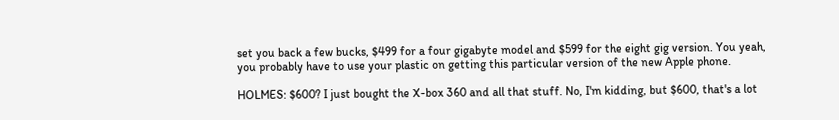set you back a few bucks, $499 for a four gigabyte model and $599 for the eight gig version. You yeah, you probably have to use your plastic on getting this particular version of the new Apple phone.

HOLMES: $600? I just bought the X-box 360 and all that stuff. No, I'm kidding, but $600, that's a lot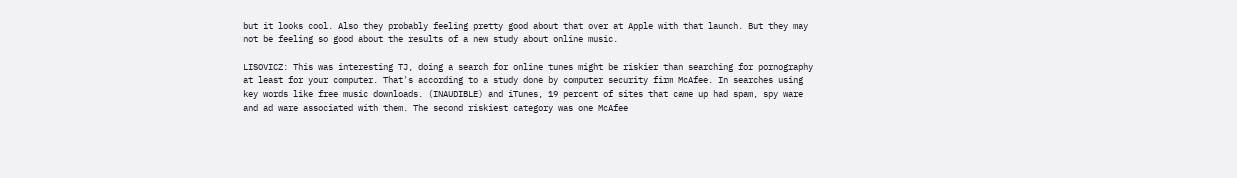but it looks cool. Also they probably feeling pretty good about that over at Apple with that launch. But they may not be feeling so good about the results of a new study about online music.

LISOVICZ: This was interesting TJ, doing a search for online tunes might be riskier than searching for pornography at least for your computer. That's according to a study done by computer security firm McAfee. In searches using key words like free music downloads. (INAUDIBLE) and iTunes, 19 percent of sites that came up had spam, spy ware and ad ware associated with them. The second riskiest category was one McAfee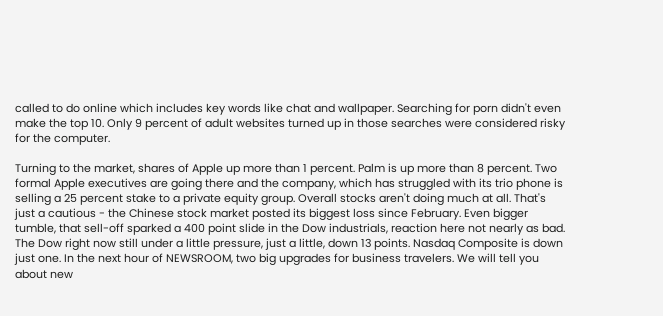called to do online which includes key words like chat and wallpaper. Searching for porn didn't even make the top 10. Only 9 percent of adult websites turned up in those searches were considered risky for the computer.

Turning to the market, shares of Apple up more than 1 percent. Palm is up more than 8 percent. Two formal Apple executives are going there and the company, which has struggled with its trio phone is selling a 25 percent stake to a private equity group. Overall stocks aren't doing much at all. That's just a cautious - the Chinese stock market posted its biggest loss since February. Even bigger tumble, that sell-off sparked a 400 point slide in the Dow industrials, reaction here not nearly as bad. The Dow right now still under a little pressure, just a little, down 13 points. Nasdaq Composite is down just one. In the next hour of NEWSROOM, two big upgrades for business travelers. We will tell you about new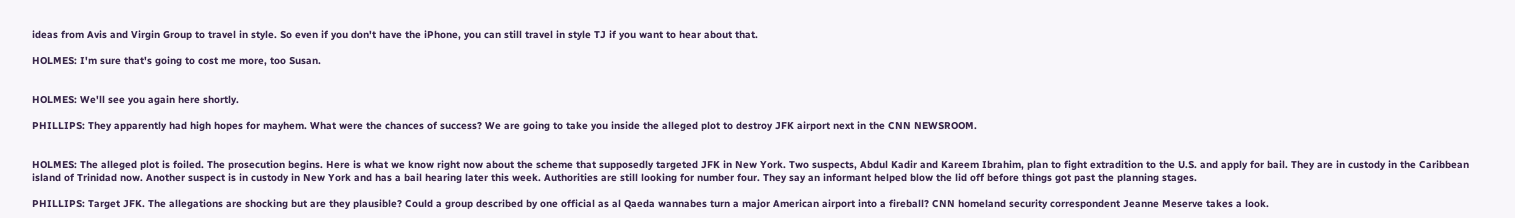ideas from Avis and Virgin Group to travel in style. So even if you don't have the iPhone, you can still travel in style TJ if you want to hear about that.

HOLMES: I'm sure that's going to cost me more, too Susan.


HOLMES: We'll see you again here shortly.

PHILLIPS: They apparently had high hopes for mayhem. What were the chances of success? We are going to take you inside the alleged plot to destroy JFK airport next in the CNN NEWSROOM.


HOLMES: The alleged plot is foiled. The prosecution begins. Here is what we know right now about the scheme that supposedly targeted JFK in New York. Two suspects, Abdul Kadir and Kareem Ibrahim, plan to fight extradition to the U.S. and apply for bail. They are in custody in the Caribbean island of Trinidad now. Another suspect is in custody in New York and has a bail hearing later this week. Authorities are still looking for number four. They say an informant helped blow the lid off before things got past the planning stages.

PHILLIPS: Target JFK. The allegations are shocking but are they plausible? Could a group described by one official as al Qaeda wannabes turn a major American airport into a fireball? CNN homeland security correspondent Jeanne Meserve takes a look.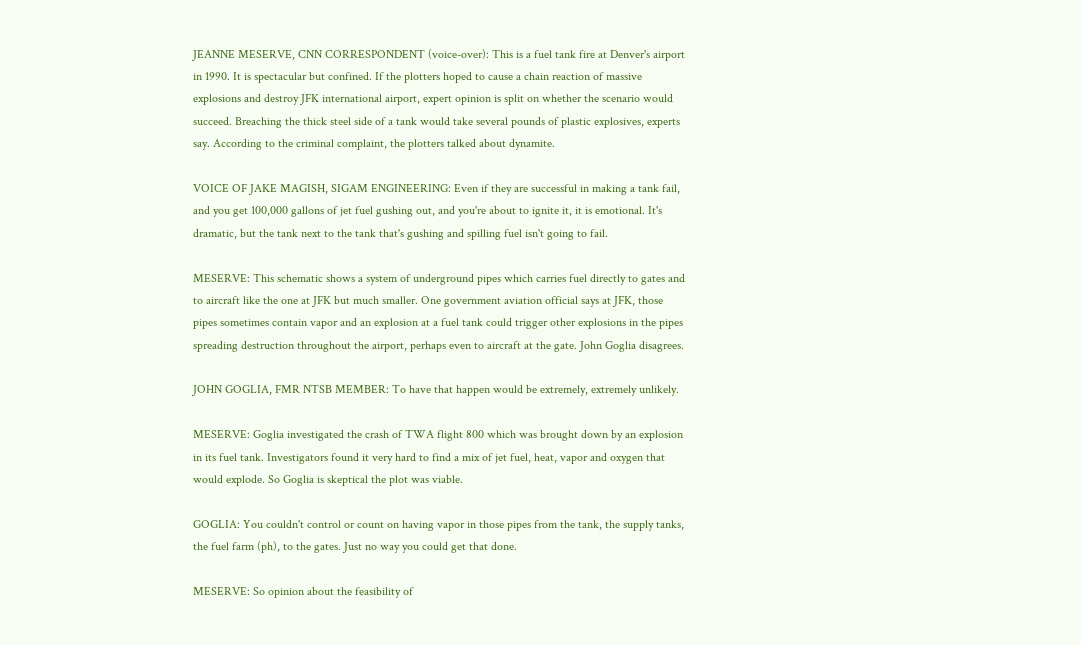JEANNE MESERVE, CNN CORRESPONDENT (voice-over): This is a fuel tank fire at Denver's airport in 1990. It is spectacular but confined. If the plotters hoped to cause a chain reaction of massive explosions and destroy JFK international airport, expert opinion is split on whether the scenario would succeed. Breaching the thick steel side of a tank would take several pounds of plastic explosives, experts say. According to the criminal complaint, the plotters talked about dynamite.

VOICE OF JAKE MAGISH, SIGAM ENGINEERING: Even if they are successful in making a tank fail, and you get 100,000 gallons of jet fuel gushing out, and you're about to ignite it, it is emotional. It's dramatic, but the tank next to the tank that's gushing and spilling fuel isn't going to fail.

MESERVE: This schematic shows a system of underground pipes which carries fuel directly to gates and to aircraft like the one at JFK but much smaller. One government aviation official says at JFK, those pipes sometimes contain vapor and an explosion at a fuel tank could trigger other explosions in the pipes spreading destruction throughout the airport, perhaps even to aircraft at the gate. John Goglia disagrees.

JOHN GOGLIA, FMR NTSB MEMBER: To have that happen would be extremely, extremely unlikely.

MESERVE: Goglia investigated the crash of TWA flight 800 which was brought down by an explosion in its fuel tank. Investigators found it very hard to find a mix of jet fuel, heat, vapor and oxygen that would explode. So Goglia is skeptical the plot was viable.

GOGLIA: You couldn't control or count on having vapor in those pipes from the tank, the supply tanks, the fuel farm (ph), to the gates. Just no way you could get that done.

MESERVE: So opinion about the feasibility of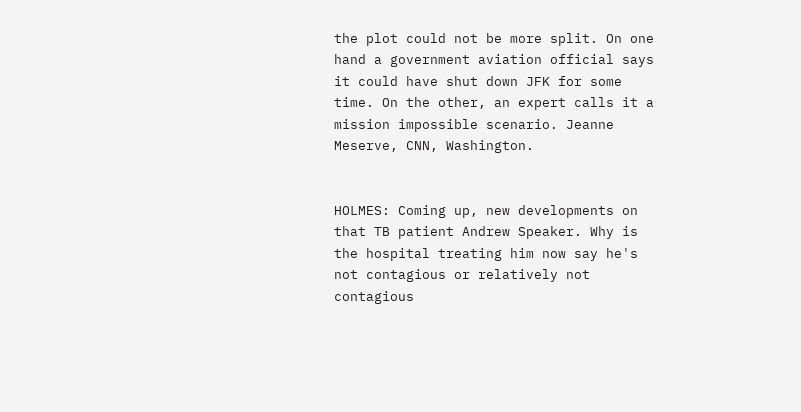the plot could not be more split. On one hand a government aviation official says it could have shut down JFK for some time. On the other, an expert calls it a mission impossible scenario. Jeanne Meserve, CNN, Washington.


HOLMES: Coming up, new developments on that TB patient Andrew Speaker. Why is the hospital treating him now say he's not contagious or relatively not contagious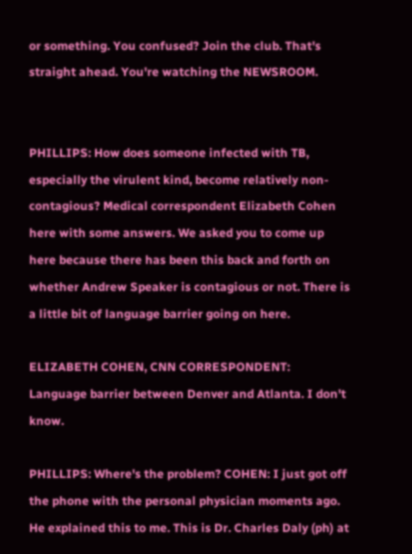or something. You confused? Join the club. That's straight ahead. You're watching the NEWSROOM.


PHILLIPS: How does someone infected with TB, especially the virulent kind, become relatively non-contagious? Medical correspondent Elizabeth Cohen here with some answers. We asked you to come up here because there has been this back and forth on whether Andrew Speaker is contagious or not. There is a little bit of language barrier going on here.

ELIZABETH COHEN, CNN CORRESPONDENT: Language barrier between Denver and Atlanta. I don't know.

PHILLIPS: Where's the problem? COHEN: I just got off the phone with the personal physician moments ago. He explained this to me. This is Dr. Charles Daly (ph) at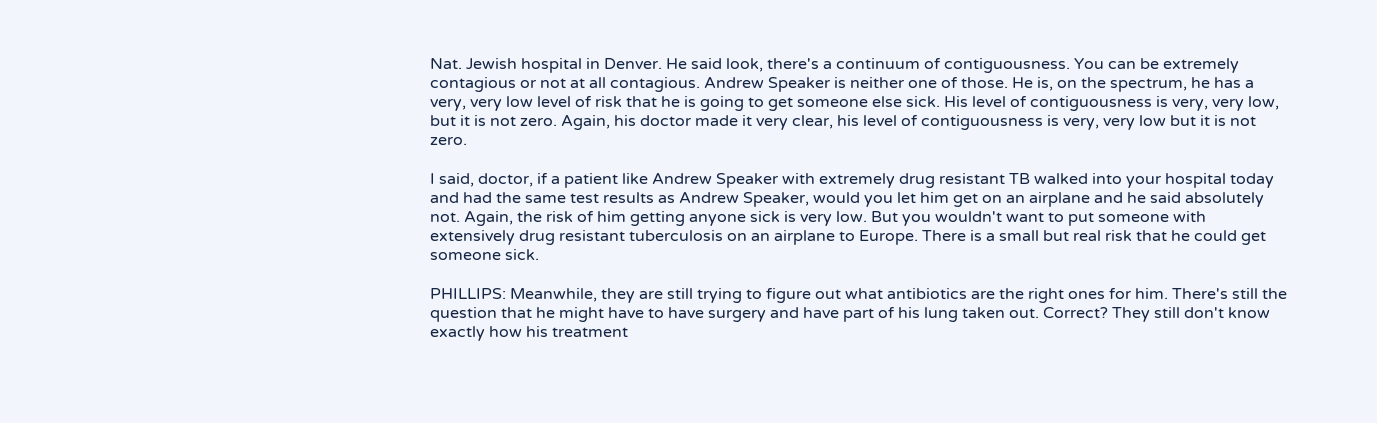Nat. Jewish hospital in Denver. He said look, there's a continuum of contiguousness. You can be extremely contagious or not at all contagious. Andrew Speaker is neither one of those. He is, on the spectrum, he has a very, very low level of risk that he is going to get someone else sick. His level of contiguousness is very, very low, but it is not zero. Again, his doctor made it very clear, his level of contiguousness is very, very low but it is not zero.

I said, doctor, if a patient like Andrew Speaker with extremely drug resistant TB walked into your hospital today and had the same test results as Andrew Speaker, would you let him get on an airplane and he said absolutely not. Again, the risk of him getting anyone sick is very low. But you wouldn't want to put someone with extensively drug resistant tuberculosis on an airplane to Europe. There is a small but real risk that he could get someone sick.

PHILLIPS: Meanwhile, they are still trying to figure out what antibiotics are the right ones for him. There's still the question that he might have to have surgery and have part of his lung taken out. Correct? They still don't know exactly how his treatment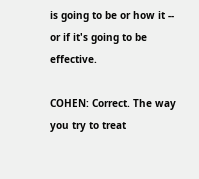is going to be or how it -- or if it's going to be effective.

COHEN: Correct. The way you try to treat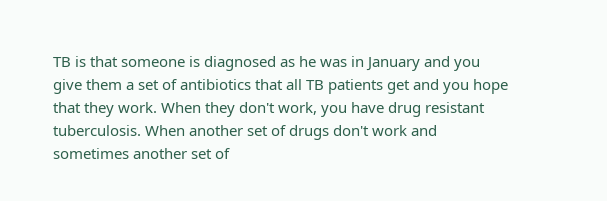TB is that someone is diagnosed as he was in January and you give them a set of antibiotics that all TB patients get and you hope that they work. When they don't work, you have drug resistant tuberculosis. When another set of drugs don't work and sometimes another set of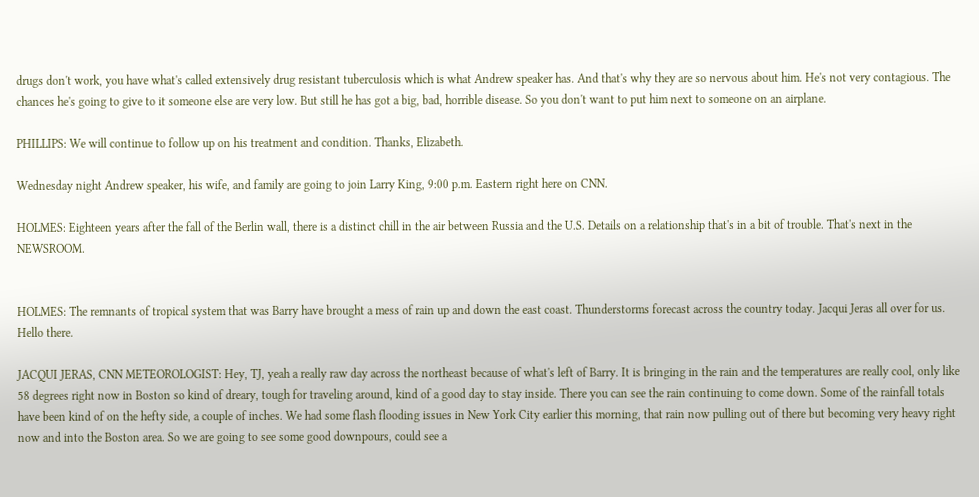drugs don't work, you have what's called extensively drug resistant tuberculosis which is what Andrew speaker has. And that's why they are so nervous about him. He's not very contagious. The chances he's going to give to it someone else are very low. But still he has got a big, bad, horrible disease. So you don't want to put him next to someone on an airplane.

PHILLIPS: We will continue to follow up on his treatment and condition. Thanks, Elizabeth.

Wednesday night Andrew speaker, his wife, and family are going to join Larry King, 9:00 p.m. Eastern right here on CNN.

HOLMES: Eighteen years after the fall of the Berlin wall, there is a distinct chill in the air between Russia and the U.S. Details on a relationship that's in a bit of trouble. That's next in the NEWSROOM.


HOLMES: The remnants of tropical system that was Barry have brought a mess of rain up and down the east coast. Thunderstorms forecast across the country today. Jacqui Jeras all over for us. Hello there.

JACQUI JERAS, CNN METEOROLOGIST: Hey, TJ, yeah a really raw day across the northeast because of what's left of Barry. It is bringing in the rain and the temperatures are really cool, only like 58 degrees right now in Boston so kind of dreary, tough for traveling around, kind of a good day to stay inside. There you can see the rain continuing to come down. Some of the rainfall totals have been kind of on the hefty side, a couple of inches. We had some flash flooding issues in New York City earlier this morning, that rain now pulling out of there but becoming very heavy right now and into the Boston area. So we are going to see some good downpours, could see a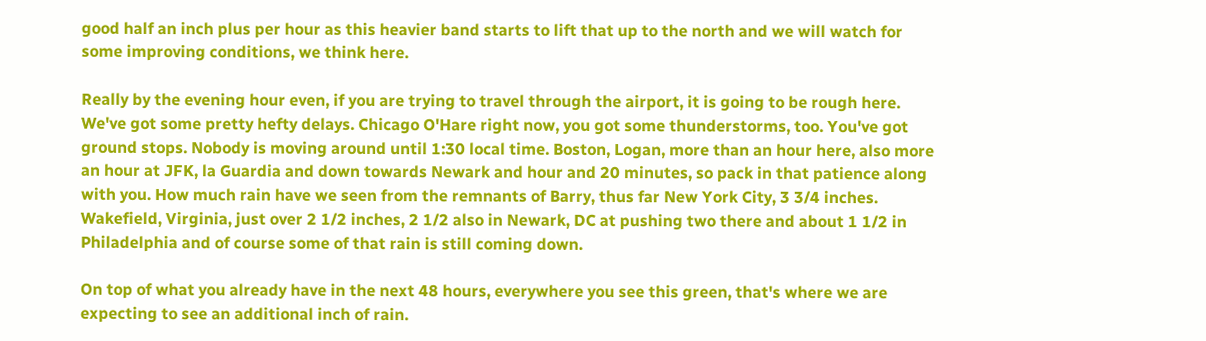good half an inch plus per hour as this heavier band starts to lift that up to the north and we will watch for some improving conditions, we think here.

Really by the evening hour even, if you are trying to travel through the airport, it is going to be rough here. We've got some pretty hefty delays. Chicago O'Hare right now, you got some thunderstorms, too. You've got ground stops. Nobody is moving around until 1:30 local time. Boston, Logan, more than an hour here, also more an hour at JFK, la Guardia and down towards Newark and hour and 20 minutes, so pack in that patience along with you. How much rain have we seen from the remnants of Barry, thus far New York City, 3 3/4 inches. Wakefield, Virginia, just over 2 1/2 inches, 2 1/2 also in Newark, DC at pushing two there and about 1 1/2 in Philadelphia and of course some of that rain is still coming down.

On top of what you already have in the next 48 hours, everywhere you see this green, that's where we are expecting to see an additional inch of rain.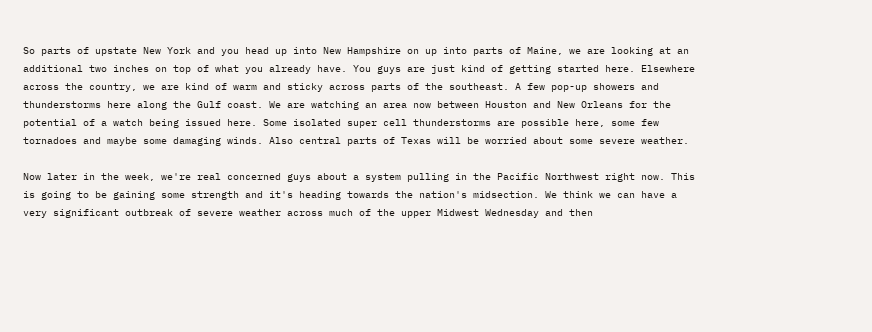So parts of upstate New York and you head up into New Hampshire on up into parts of Maine, we are looking at an additional two inches on top of what you already have. You guys are just kind of getting started here. Elsewhere across the country, we are kind of warm and sticky across parts of the southeast. A few pop-up showers and thunderstorms here along the Gulf coast. We are watching an area now between Houston and New Orleans for the potential of a watch being issued here. Some isolated super cell thunderstorms are possible here, some few tornadoes and maybe some damaging winds. Also central parts of Texas will be worried about some severe weather.

Now later in the week, we're real concerned guys about a system pulling in the Pacific Northwest right now. This is going to be gaining some strength and it's heading towards the nation's midsection. We think we can have a very significant outbreak of severe weather across much of the upper Midwest Wednesday and then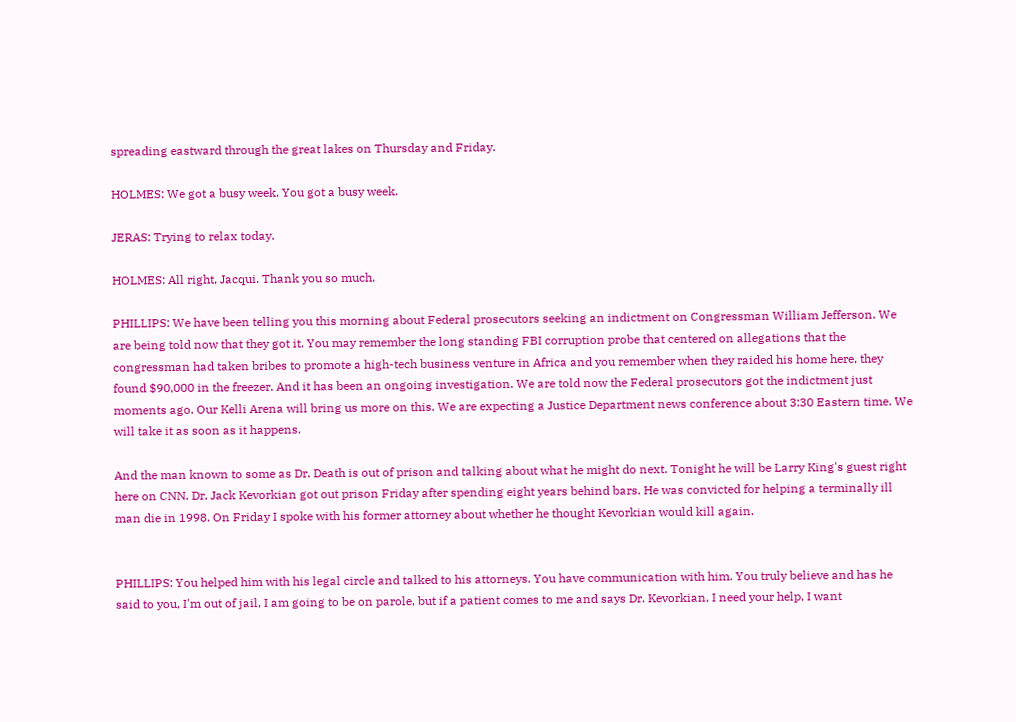spreading eastward through the great lakes on Thursday and Friday.

HOLMES: We got a busy week. You got a busy week.

JERAS: Trying to relax today.

HOLMES: All right, Jacqui. Thank you so much.

PHILLIPS: We have been telling you this morning about Federal prosecutors seeking an indictment on Congressman William Jefferson. We are being told now that they got it. You may remember the long standing FBI corruption probe that centered on allegations that the congressman had taken bribes to promote a high-tech business venture in Africa and you remember when they raided his home here, they found $90,000 in the freezer. And it has been an ongoing investigation. We are told now the Federal prosecutors got the indictment just moments ago. Our Kelli Arena will bring us more on this. We are expecting a Justice Department news conference about 3:30 Eastern time. We will take it as soon as it happens.

And the man known to some as Dr. Death is out of prison and talking about what he might do next. Tonight he will be Larry King's guest right here on CNN. Dr. Jack Kevorkian got out prison Friday after spending eight years behind bars. He was convicted for helping a terminally ill man die in 1998. On Friday I spoke with his former attorney about whether he thought Kevorkian would kill again.


PHILLIPS: You helped him with his legal circle and talked to his attorneys. You have communication with him. You truly believe and has he said to you, I'm out of jail, I am going to be on parole, but if a patient comes to me and says Dr. Kevorkian, I need your help, I want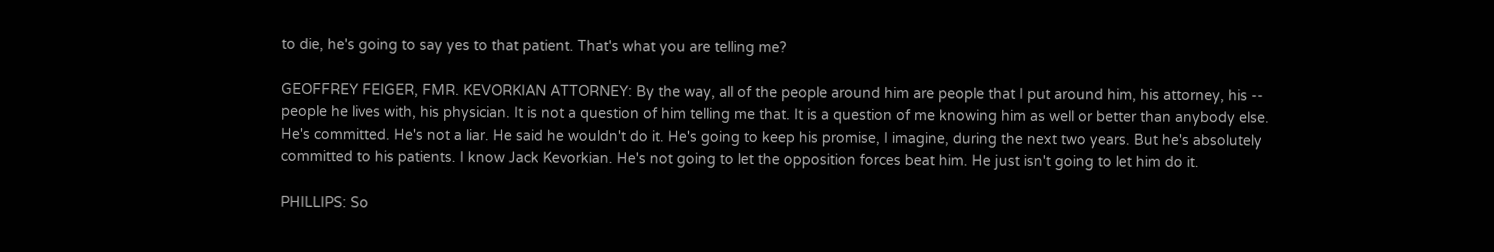to die, he's going to say yes to that patient. That's what you are telling me?

GEOFFREY FEIGER, FMR. KEVORKIAN ATTORNEY: By the way, all of the people around him are people that I put around him, his attorney, his -- people he lives with, his physician. It is not a question of him telling me that. It is a question of me knowing him as well or better than anybody else. He's committed. He's not a liar. He said he wouldn't do it. He's going to keep his promise, I imagine, during the next two years. But he's absolutely committed to his patients. I know Jack Kevorkian. He's not going to let the opposition forces beat him. He just isn't going to let him do it.

PHILLIPS: So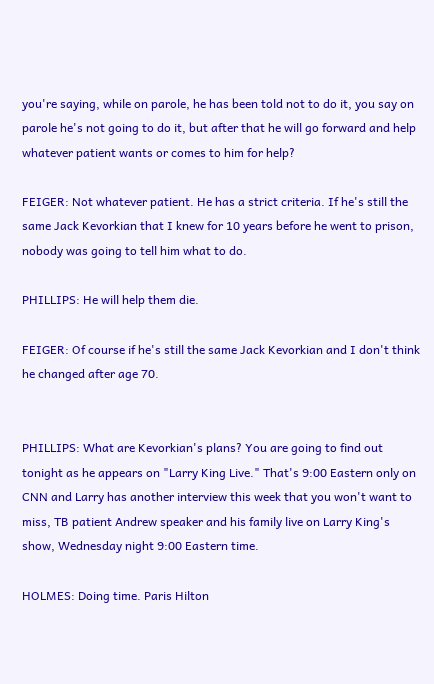you're saying, while on parole, he has been told not to do it, you say on parole he's not going to do it, but after that he will go forward and help whatever patient wants or comes to him for help?

FEIGER: Not whatever patient. He has a strict criteria. If he's still the same Jack Kevorkian that I knew for 10 years before he went to prison, nobody was going to tell him what to do.

PHILLIPS: He will help them die.

FEIGER: Of course if he's still the same Jack Kevorkian and I don't think he changed after age 70.


PHILLIPS: What are Kevorkian's plans? You are going to find out tonight as he appears on "Larry King Live." That's 9:00 Eastern only on CNN and Larry has another interview this week that you won't want to miss, TB patient Andrew speaker and his family live on Larry King's show, Wednesday night 9:00 Eastern time.

HOLMES: Doing time. Paris Hilton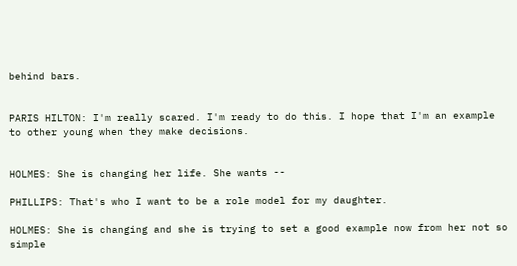behind bars.


PARIS HILTON: I'm really scared. I'm ready to do this. I hope that I'm an example to other young when they make decisions.


HOLMES: She is changing her life. She wants --

PHILLIPS: That's who I want to be a role model for my daughter.

HOLMES: She is changing and she is trying to set a good example now from her not so simple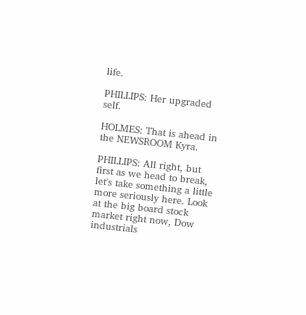life.

PHILLIPS: Her upgraded self.

HOLMES: That is ahead in the NEWSROOM Kyra.

PHILLIPS: All right, but first as we head to break, let's take something a little more seriously here. Look at the big board stock market right now, Dow industrials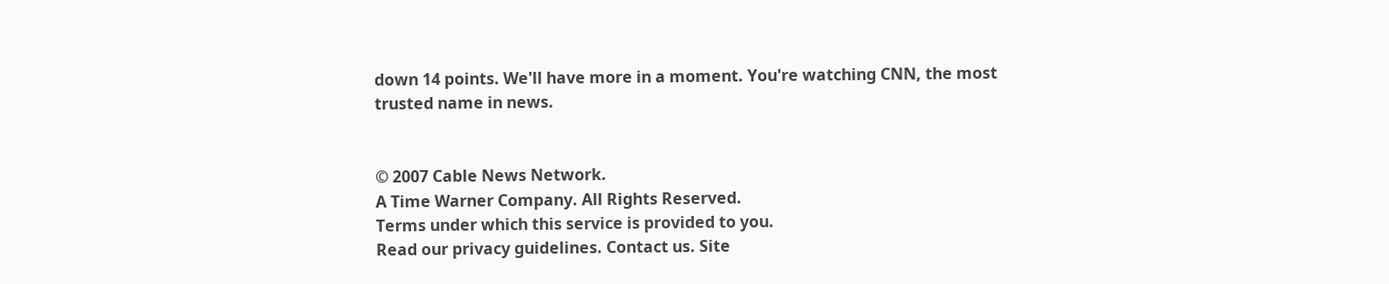down 14 points. We'll have more in a moment. You're watching CNN, the most trusted name in news.


© 2007 Cable News Network.
A Time Warner Company. All Rights Reserved.
Terms under which this service is provided to you.
Read our privacy guidelines. Contact us. Site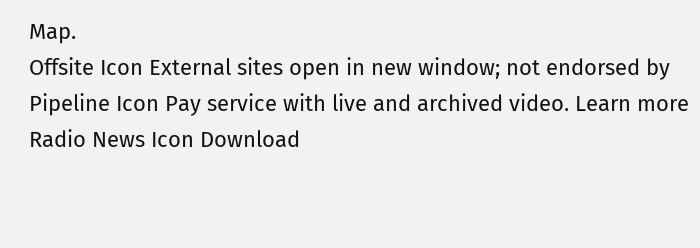Map.
Offsite Icon External sites open in new window; not endorsed by
Pipeline Icon Pay service with live and archived video. Learn more
Radio News Icon Download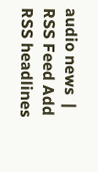audio news  |  RSS Feed Add RSS headlines